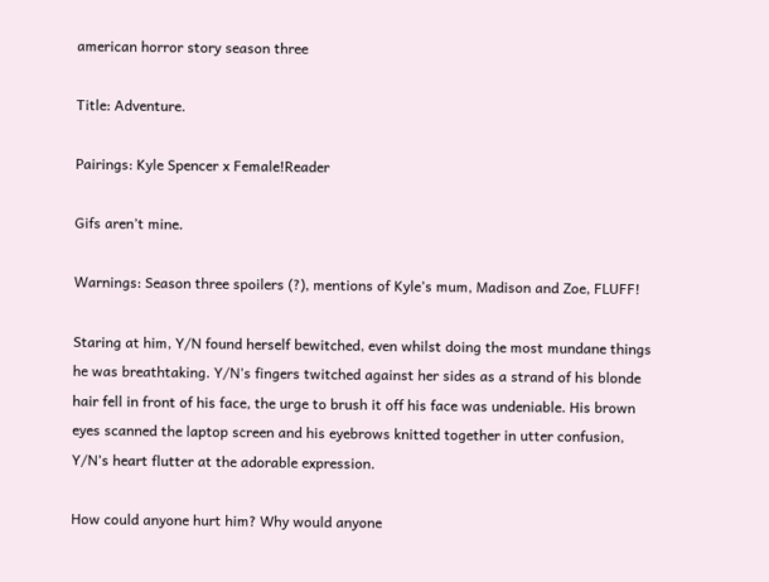american horror story season three

Title: Adventure.

Pairings: Kyle Spencer x Female!Reader

Gifs aren’t mine.

Warnings: Season three spoilers (?), mentions of Kyle’s mum, Madison and Zoe, FLUFF!

Staring at him, Y/N found herself bewitched, even whilst doing the most mundane things he was breathtaking. Y/N’s fingers twitched against her sides as a strand of his blonde hair fell in front of his face, the urge to brush it off his face was undeniable. His brown eyes scanned the laptop screen and his eyebrows knitted together in utter confusion, Y/N’s heart flutter at the adorable expression.

How could anyone hurt him? Why would anyone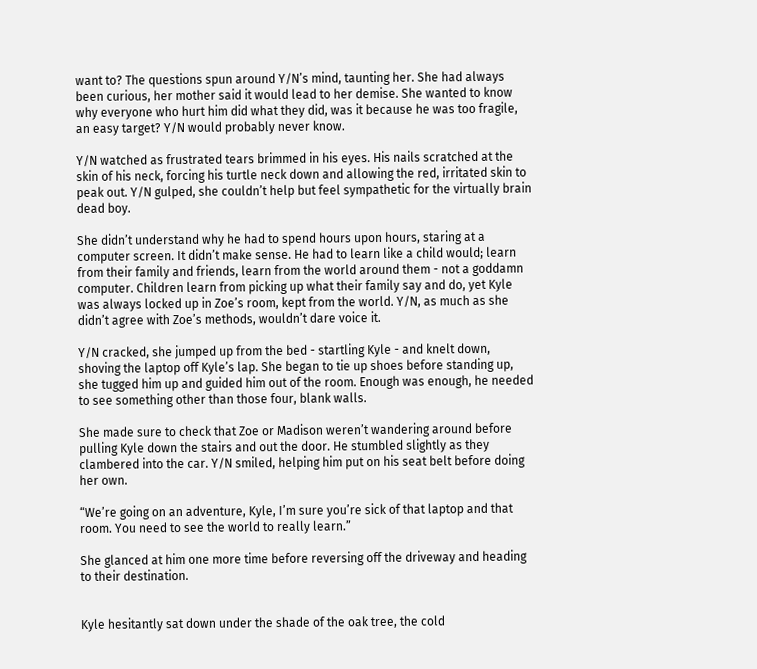want to? The questions spun around Y/N’s mind, taunting her. She had always been curious, her mother said it would lead to her demise. She wanted to know why everyone who hurt him did what they did, was it because he was too fragile, an easy target? Y/N would probably never know.

Y/N watched as frustrated tears brimmed in his eyes. His nails scratched at the skin of his neck, forcing his turtle neck down and allowing the red, irritated skin to peak out. Y/N gulped, she couldn’t help but feel sympathetic for the virtually brain dead boy.

She didn’t understand why he had to spend hours upon hours, staring at a computer screen. It didn’t make sense. He had to learn like a child would; learn from their family and friends, learn from the world around them - not a goddamn computer. Children learn from picking up what their family say and do, yet Kyle was always locked up in Zoe’s room, kept from the world. Y/N, as much as she didn’t agree with Zoe’s methods, wouldn’t dare voice it.

Y/N cracked, she jumped up from the bed - startling Kyle - and knelt down, shoving the laptop off Kyle’s lap. She began to tie up shoes before standing up, she tugged him up and guided him out of the room. Enough was enough, he needed to see something other than those four, blank walls.

She made sure to check that Zoe or Madison weren’t wandering around before pulling Kyle down the stairs and out the door. He stumbled slightly as they clambered into the car. Y/N smiled, helping him put on his seat belt before doing her own.

“We’re going on an adventure, Kyle, I’m sure you’re sick of that laptop and that room. You need to see the world to really learn.”

She glanced at him one more time before reversing off the driveway and heading to their destination.


Kyle hesitantly sat down under the shade of the oak tree, the cold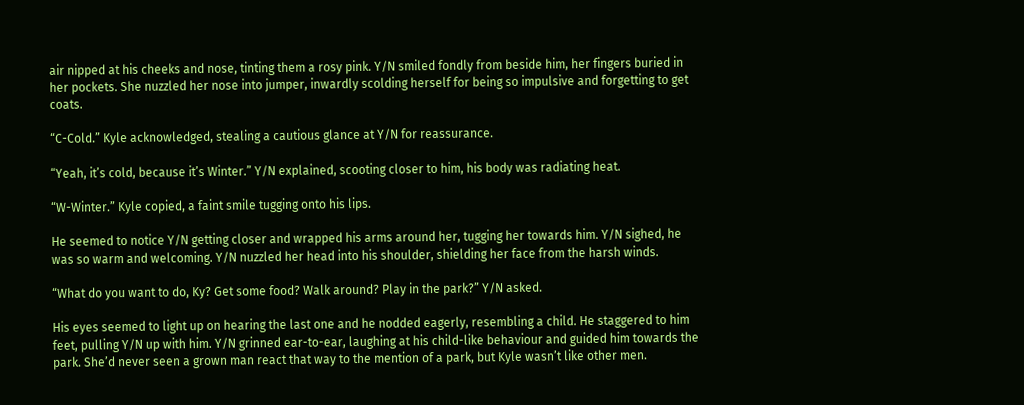air nipped at his cheeks and nose, tinting them a rosy pink. Y/N smiled fondly from beside him, her fingers buried in her pockets. She nuzzled her nose into jumper, inwardly scolding herself for being so impulsive and forgetting to get coats.

“C-Cold.” Kyle acknowledged, stealing a cautious glance at Y/N for reassurance.

“Yeah, it’s cold, because it’s Winter.” Y/N explained, scooting closer to him, his body was radiating heat.

“W-Winter.” Kyle copied, a faint smile tugging onto his lips.

He seemed to notice Y/N getting closer and wrapped his arms around her, tugging her towards him. Y/N sighed, he was so warm and welcoming. Y/N nuzzled her head into his shoulder, shielding her face from the harsh winds.

“What do you want to do, Ky? Get some food? Walk around? Play in the park?” Y/N asked.

His eyes seemed to light up on hearing the last one and he nodded eagerly, resembling a child. He staggered to him feet, pulling Y/N up with him. Y/N grinned ear-to-ear, laughing at his child-like behaviour and guided him towards the park. She’d never seen a grown man react that way to the mention of a park, but Kyle wasn’t like other men.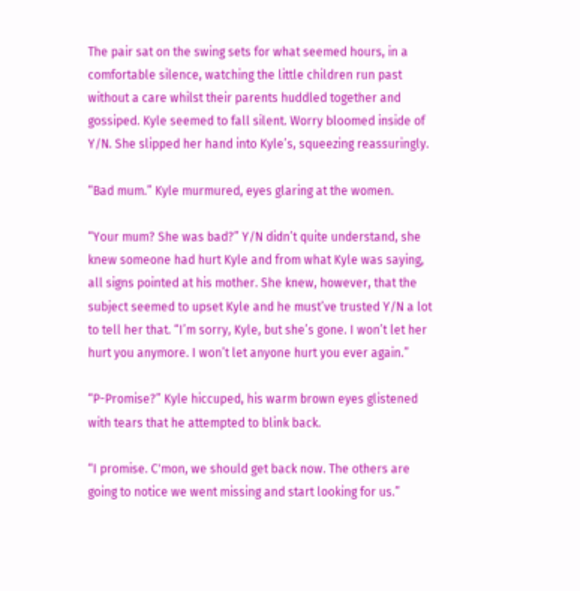The pair sat on the swing sets for what seemed hours, in a comfortable silence, watching the little children run past without a care whilst their parents huddled together and gossiped. Kyle seemed to fall silent. Worry bloomed inside of Y/N. She slipped her hand into Kyle’s, squeezing reassuringly.

“Bad mum.” Kyle murmured, eyes glaring at the women.

“Your mum? She was bad?” Y/N didn’t quite understand, she knew someone had hurt Kyle and from what Kyle was saying, all signs pointed at his mother. She knew, however, that the subject seemed to upset Kyle and he must’ve trusted Y/N a lot to tell her that. “I’m sorry, Kyle, but she’s gone. I won’t let her hurt you anymore. I won’t let anyone hurt you ever again.”

“P-Promise?” Kyle hiccuped, his warm brown eyes glistened with tears that he attempted to blink back.

“I promise. C'mon, we should get back now. The others are going to notice we went missing and start looking for us.”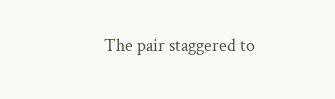The pair staggered to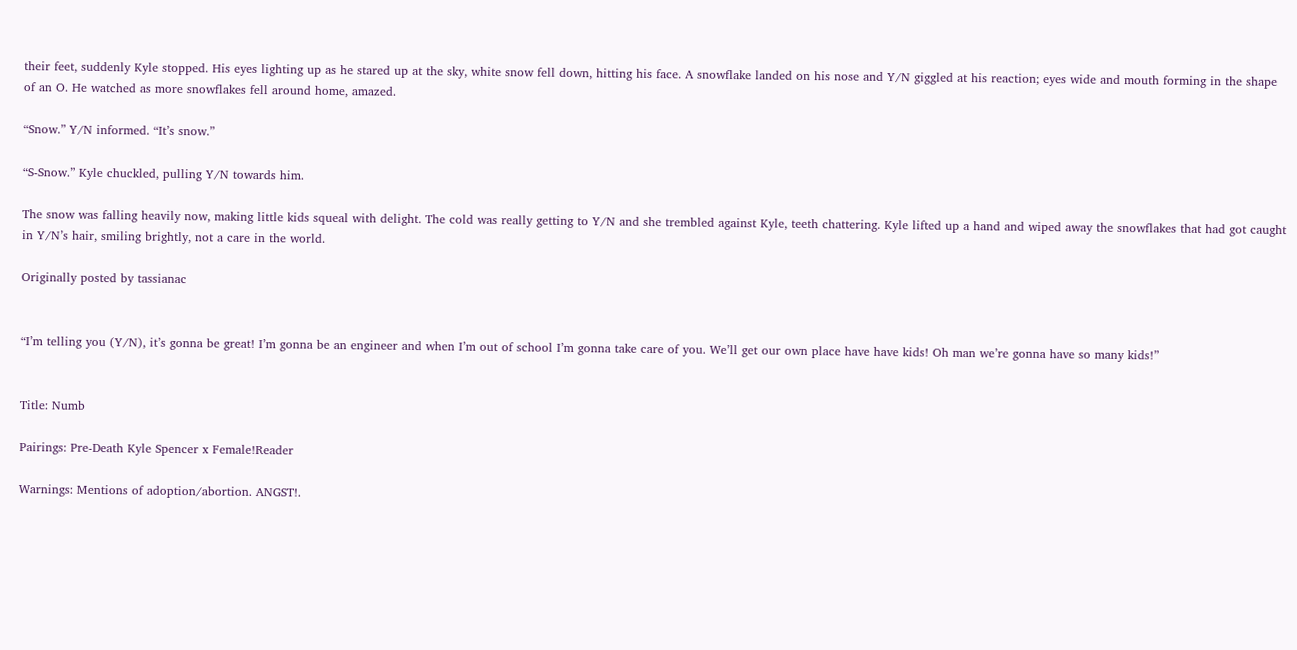their feet, suddenly Kyle stopped. His eyes lighting up as he stared up at the sky, white snow fell down, hitting his face. A snowflake landed on his nose and Y/N giggled at his reaction; eyes wide and mouth forming in the shape of an O. He watched as more snowflakes fell around home, amazed.

“Snow.” Y/N informed. “It’s snow.”

“S-Snow.” Kyle chuckled, pulling Y/N towards him.

The snow was falling heavily now, making little kids squeal with delight. The cold was really getting to Y/N and she trembled against Kyle, teeth chattering. Kyle lifted up a hand and wiped away the snowflakes that had got caught in Y/N’s hair, smiling brightly, not a care in the world.

Originally posted by tassianac


“I’m telling you (Y/N), it’s gonna be great! I’m gonna be an engineer and when I’m out of school I’m gonna take care of you. We’ll get our own place have have kids! Oh man we’re gonna have so many kids!”


Title: Numb

Pairings: Pre-Death Kyle Spencer x Female!Reader

Warnings: Mentions of adoption/abortion. ANGST!.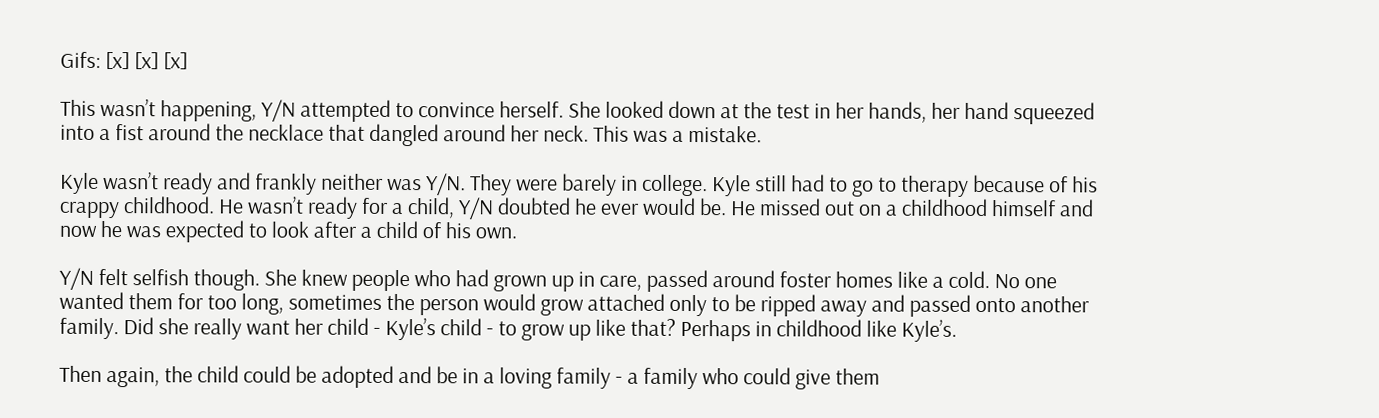Gifs: [x] [x] [x]

This wasn’t happening, Y/N attempted to convince herself. She looked down at the test in her hands, her hand squeezed into a fist around the necklace that dangled around her neck. This was a mistake.

Kyle wasn’t ready and frankly neither was Y/N. They were barely in college. Kyle still had to go to therapy because of his crappy childhood. He wasn’t ready for a child, Y/N doubted he ever would be. He missed out on a childhood himself and now he was expected to look after a child of his own.

Y/N felt selfish though. She knew people who had grown up in care, passed around foster homes like a cold. No one wanted them for too long, sometimes the person would grow attached only to be ripped away and passed onto another family. Did she really want her child - Kyle’s child - to grow up like that? Perhaps in childhood like Kyle’s.

Then again, the child could be adopted and be in a loving family - a family who could give them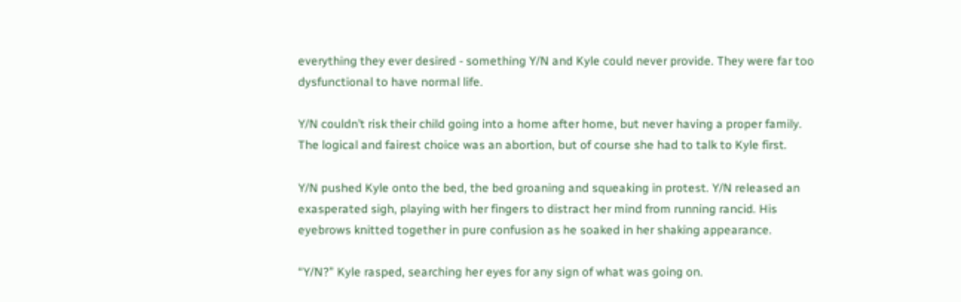everything they ever desired - something Y/N and Kyle could never provide. They were far too dysfunctional to have normal life.

Y/N couldn’t risk their child going into a home after home, but never having a proper family. The logical and fairest choice was an abortion, but of course she had to talk to Kyle first.

Y/N pushed Kyle onto the bed, the bed groaning and squeaking in protest. Y/N released an exasperated sigh, playing with her fingers to distract her mind from running rancid. His eyebrows knitted together in pure confusion as he soaked in her shaking appearance.

“Y/N?” Kyle rasped, searching her eyes for any sign of what was going on.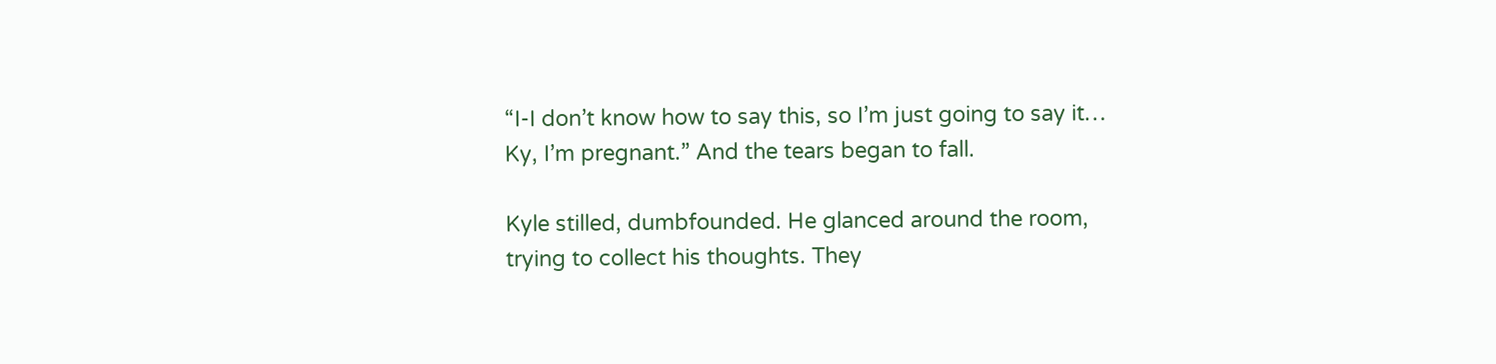“I-I don’t know how to say this, so I’m just going to say it… Ky, I’m pregnant.” And the tears began to fall.

Kyle stilled, dumbfounded. He glanced around the room, trying to collect his thoughts. They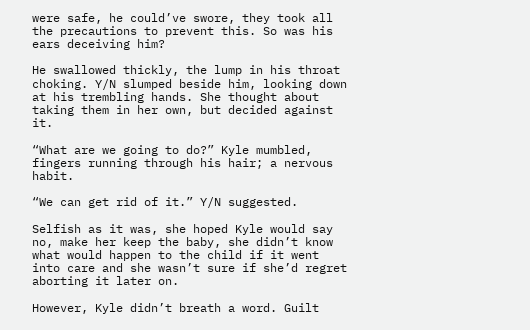were safe, he could’ve swore, they took all the precautions to prevent this. So was his ears deceiving him?

He swallowed thickly, the lump in his throat choking. Y/N slumped beside him, looking down at his trembling hands. She thought about taking them in her own, but decided against it.

“What are we going to do?” Kyle mumbled, fingers running through his hair; a nervous habit.

“We can get rid of it.” Y/N suggested.

Selfish as it was, she hoped Kyle would say no, make her keep the baby, she didn’t know what would happen to the child if it went into care and she wasn’t sure if she’d regret aborting it later on.

However, Kyle didn’t breath a word. Guilt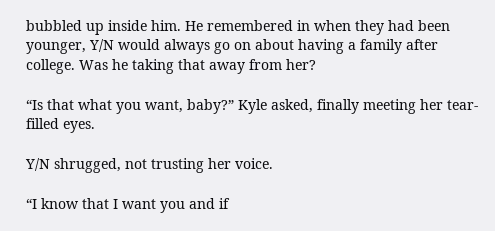bubbled up inside him. He remembered in when they had been younger, Y/N would always go on about having a family after college. Was he taking that away from her?

“Is that what you want, baby?” Kyle asked, finally meeting her tear-filled eyes.

Y/N shrugged, not trusting her voice.

“I know that I want you and if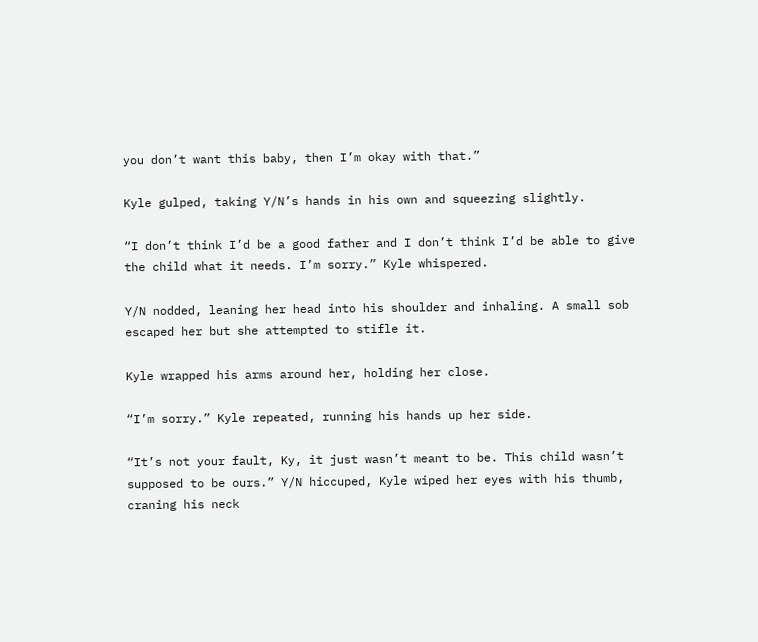you don’t want this baby, then I’m okay with that.”

Kyle gulped, taking Y/N’s hands in his own and squeezing slightly.

“I don’t think I’d be a good father and I don’t think I’d be able to give the child what it needs. I’m sorry.” Kyle whispered.

Y/N nodded, leaning her head into his shoulder and inhaling. A small sob escaped her but she attempted to stifle it.

Kyle wrapped his arms around her, holding her close.

“I’m sorry.” Kyle repeated, running his hands up her side.

“It’s not your fault, Ky, it just wasn’t meant to be. This child wasn’t supposed to be ours.” Y/N hiccuped, Kyle wiped her eyes with his thumb, craning his neck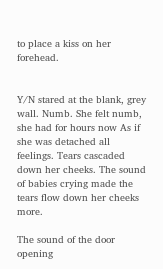to place a kiss on her forehead.


Y/N stared at the blank, grey wall. Numb. She felt numb, she had for hours now As if she was detached all feelings. Tears cascaded down her cheeks. The sound of babies crying made the tears flow down her cheeks more.

The sound of the door opening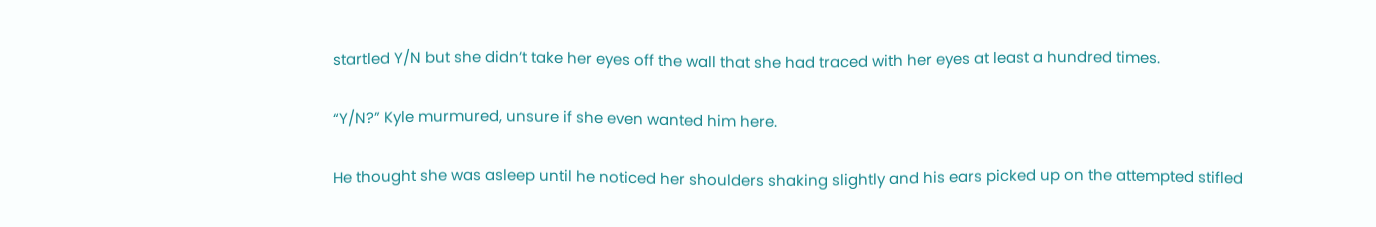startled Y/N but she didn’t take her eyes off the wall that she had traced with her eyes at least a hundred times.

“Y/N?” Kyle murmured, unsure if she even wanted him here.

He thought she was asleep until he noticed her shoulders shaking slightly and his ears picked up on the attempted stifled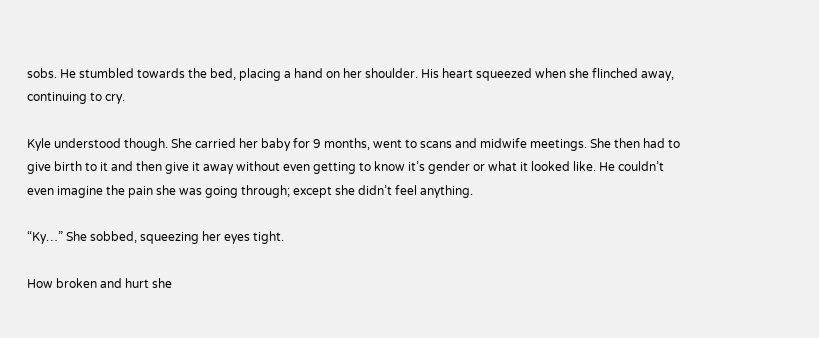sobs. He stumbled towards the bed, placing a hand on her shoulder. His heart squeezed when she flinched away, continuing to cry.

Kyle understood though. She carried her baby for 9 months, went to scans and midwife meetings. She then had to give birth to it and then give it away without even getting to know it’s gender or what it looked like. He couldn’t even imagine the pain she was going through; except she didn’t feel anything.

“Ky…” She sobbed, squeezing her eyes tight.

How broken and hurt she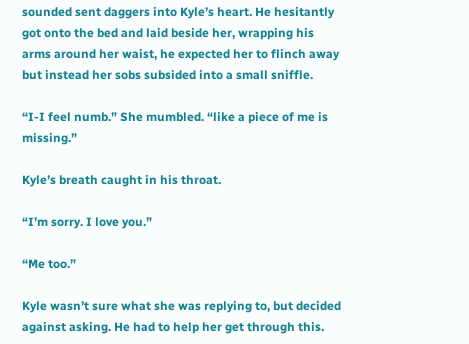sounded sent daggers into Kyle’s heart. He hesitantly got onto the bed and laid beside her, wrapping his arms around her waist, he expected her to flinch away but instead her sobs subsided into a small sniffle.

“I-I feel numb.” She mumbled. “like a piece of me is missing.”

Kyle’s breath caught in his throat.

“I’m sorry. I love you.”

“Me too.”

Kyle wasn’t sure what she was replying to, but decided against asking. He had to help her get through this.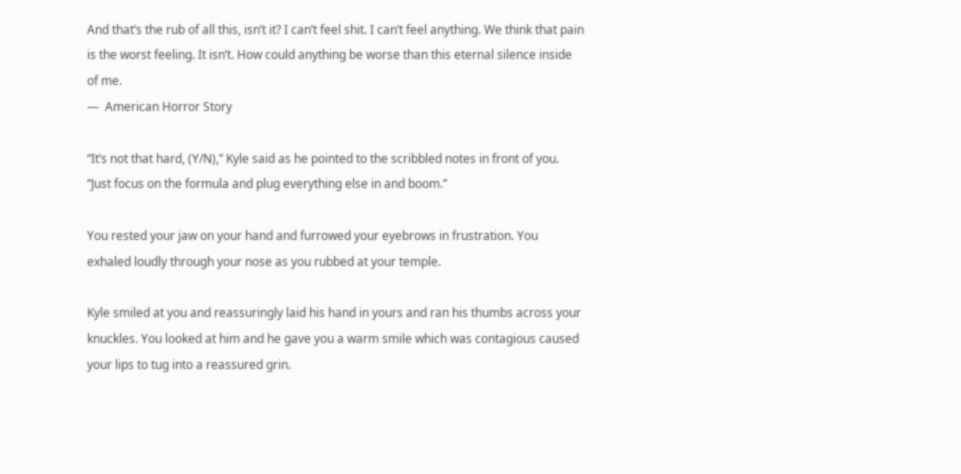And that’s the rub of all this, isn’t it? I can’t feel shit. I can’t feel anything. We think that pain is the worst feeling. It isn’t. How could anything be worse than this eternal silence inside of me.
—  American Horror Story

“It’s not that hard, (Y/N),” Kyle said as he pointed to the scribbled notes in front of you. “Just focus on the formula and plug everything else in and boom.”

You rested your jaw on your hand and furrowed your eyebrows in frustration. You exhaled loudly through your nose as you rubbed at your temple.

Kyle smiled at you and reassuringly laid his hand in yours and ran his thumbs across your knuckles. You looked at him and he gave you a warm smile which was contagious caused your lips to tug into a reassured grin.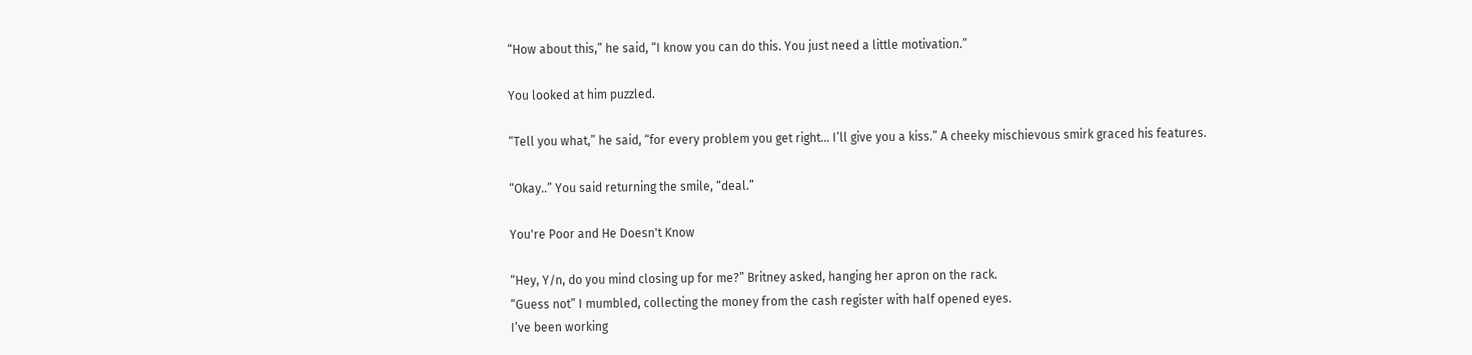“How about this,” he said, “I know you can do this. You just need a little motivation.”

You looked at him puzzled.

“Tell you what,” he said, “for every problem you get right… I’ll give you a kiss.” A cheeky mischievous smirk graced his features.

“Okay..” You said returning the smile, “deal.”

You're Poor and He Doesn't Know

“Hey, Y/n, do you mind closing up for me?” Britney asked, hanging her apron on the rack.
“Guess not” I mumbled, collecting the money from the cash register with half opened eyes.
I’ve been working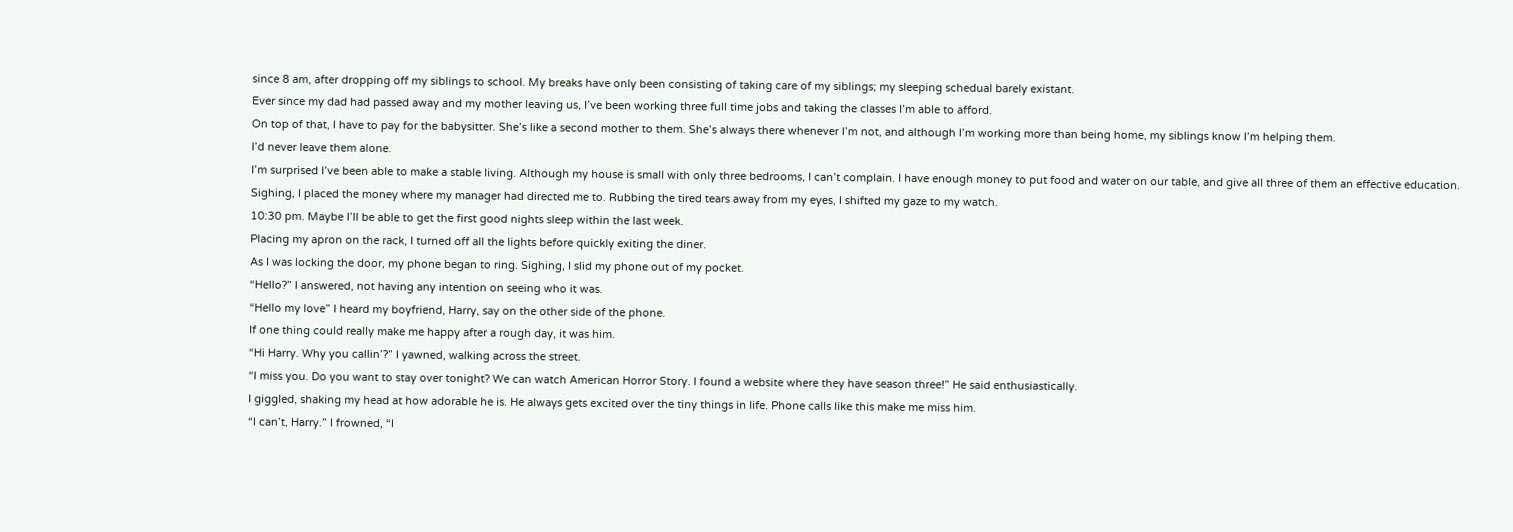since 8 am, after dropping off my siblings to school. My breaks have only been consisting of taking care of my siblings; my sleeping schedual barely existant.
Ever since my dad had passed away and my mother leaving us, I’ve been working three full time jobs and taking the classes I’m able to afford.
On top of that, I have to pay for the babysitter. She’s like a second mother to them. She’s always there whenever I’m not, and although I’m working more than being home, my siblings know I’m helping them.
I’d never leave them alone.
I’m surprised I’ve been able to make a stable living. Although my house is small with only three bedrooms, I can’t complain. I have enough money to put food and water on our table, and give all three of them an effective education.
Sighing, I placed the money where my manager had directed me to. Rubbing the tired tears away from my eyes, I shifted my gaze to my watch.
10:30 pm. Maybe I’ll be able to get the first good nights sleep within the last week.
Placing my apron on the rack, I turned off all the lights before quickly exiting the diner.
As I was locking the door, my phone began to ring. Sighing, I slid my phone out of my pocket.
“Hello?” I answered, not having any intention on seeing who it was.
“Hello my love” I heard my boyfriend, Harry, say on the other side of the phone.
If one thing could really make me happy after a rough day, it was him.
“Hi Harry. Why you callin’?” I yawned, walking across the street.
“I miss you. Do you want to stay over tonight? We can watch American Horror Story. I found a website where they have season three!” He said enthusiastically.
I giggled, shaking my head at how adorable he is. He always gets excited over the tiny things in life. Phone calls like this make me miss him.
“I can’t, Harry.” I frowned, “I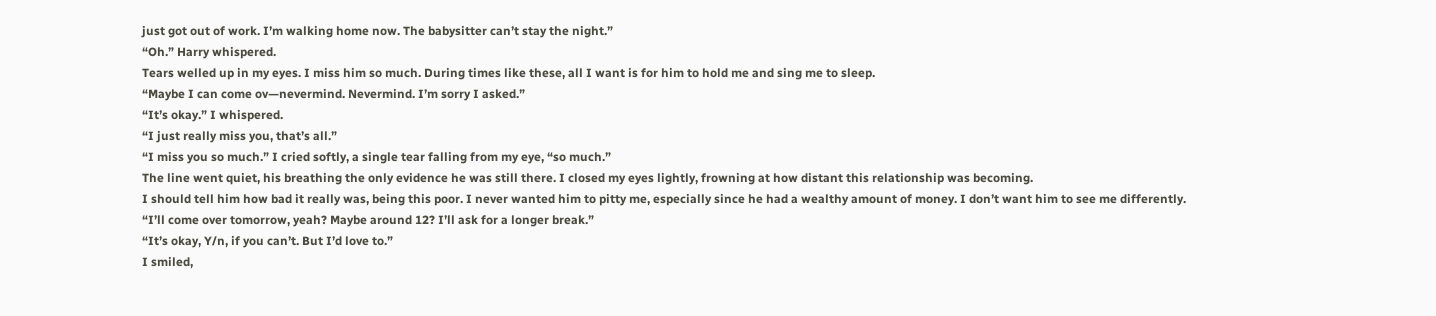just got out of work. I’m walking home now. The babysitter can’t stay the night.”
“Oh.” Harry whispered.
Tears welled up in my eyes. I miss him so much. During times like these, all I want is for him to hold me and sing me to sleep.
“Maybe I can come ov—nevermind. Nevermind. I’m sorry I asked.”
“It’s okay.” I whispered.
“I just really miss you, that’s all.”
“I miss you so much.” I cried softly, a single tear falling from my eye, “so much.”
The line went quiet, his breathing the only evidence he was still there. I closed my eyes lightly, frowning at how distant this relationship was becoming.
I should tell him how bad it really was, being this poor. I never wanted him to pitty me, especially since he had a wealthy amount of money. I don’t want him to see me differently.
“I’ll come over tomorrow, yeah? Maybe around 12? I’ll ask for a longer break.”
“It’s okay, Y/n, if you can’t. But I’d love to.”
I smiled,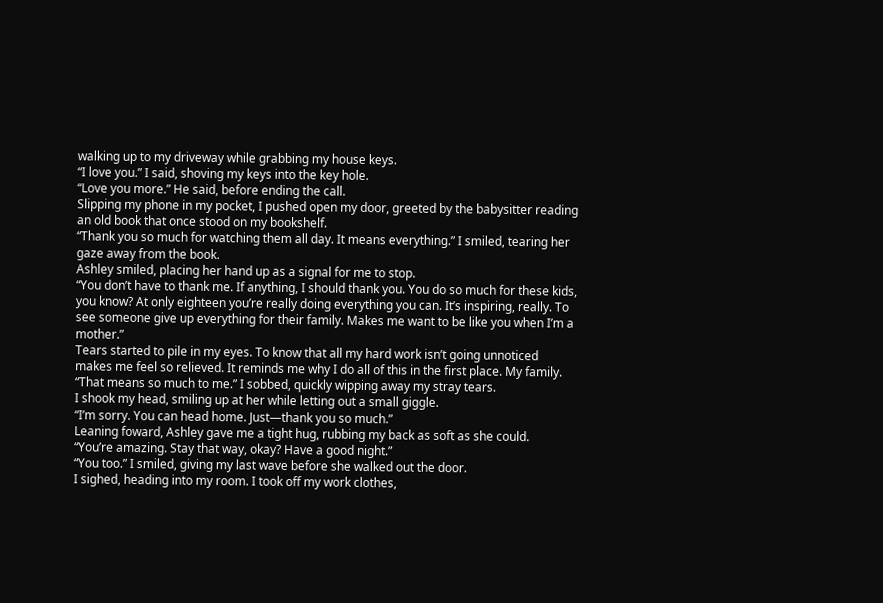walking up to my driveway while grabbing my house keys.
“I love you.” I said, shoving my keys into the key hole.
“Love you more.” He said, before ending the call.
Slipping my phone in my pocket, I pushed open my door, greeted by the babysitter reading an old book that once stood on my bookshelf.
“Thank you so much for watching them all day. It means everything.” I smiled, tearing her gaze away from the book.
Ashley smiled, placing her hand up as a signal for me to stop.
“You don’t have to thank me. If anything, I should thank you. You do so much for these kids, you know? At only eighteen you’re really doing everything you can. It’s inspiring, really. To see someone give up everything for their family. Makes me want to be like you when I’m a mother.”
Tears started to pile in my eyes. To know that all my hard work isn’t going unnoticed makes me feel so relieved. It reminds me why I do all of this in the first place. My family.
“That means so much to me.” I sobbed, quickly wipping away my stray tears.
I shook my head, smiling up at her while letting out a small giggle.
“I’m sorry. You can head home. Just—thank you so much.”
Leaning foward, Ashley gave me a tight hug, rubbing my back as soft as she could.
“You’re amazing. Stay that way, okay? Have a good night.”
“You too.” I smiled, giving my last wave before she walked out the door.
I sighed, heading into my room. I took off my work clothes,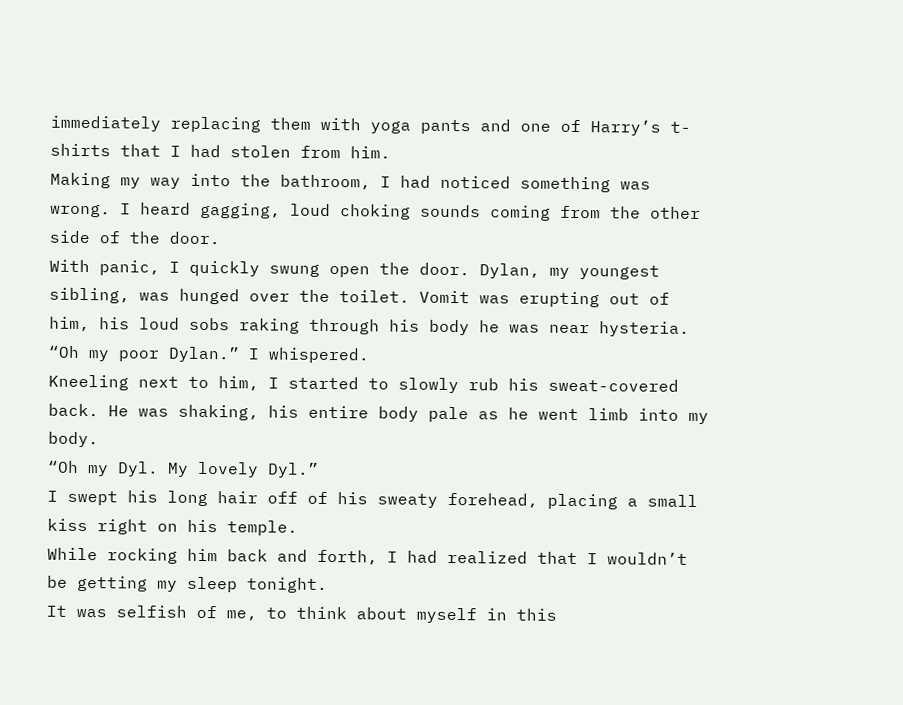immediately replacing them with yoga pants and one of Harry’s t-shirts that I had stolen from him.
Making my way into the bathroom, I had noticed something was wrong. I heard gagging, loud choking sounds coming from the other side of the door.
With panic, I quickly swung open the door. Dylan, my youngest sibling, was hunged over the toilet. Vomit was erupting out of him, his loud sobs raking through his body he was near hysteria.
“Oh my poor Dylan.” I whispered.
Kneeling next to him, I started to slowly rub his sweat-covered back. He was shaking, his entire body pale as he went limb into my body.
“Oh my Dyl. My lovely Dyl.”
I swept his long hair off of his sweaty forehead, placing a small kiss right on his temple.
While rocking him back and forth, I had realized that I wouldn’t be getting my sleep tonight.
It was selfish of me, to think about myself in this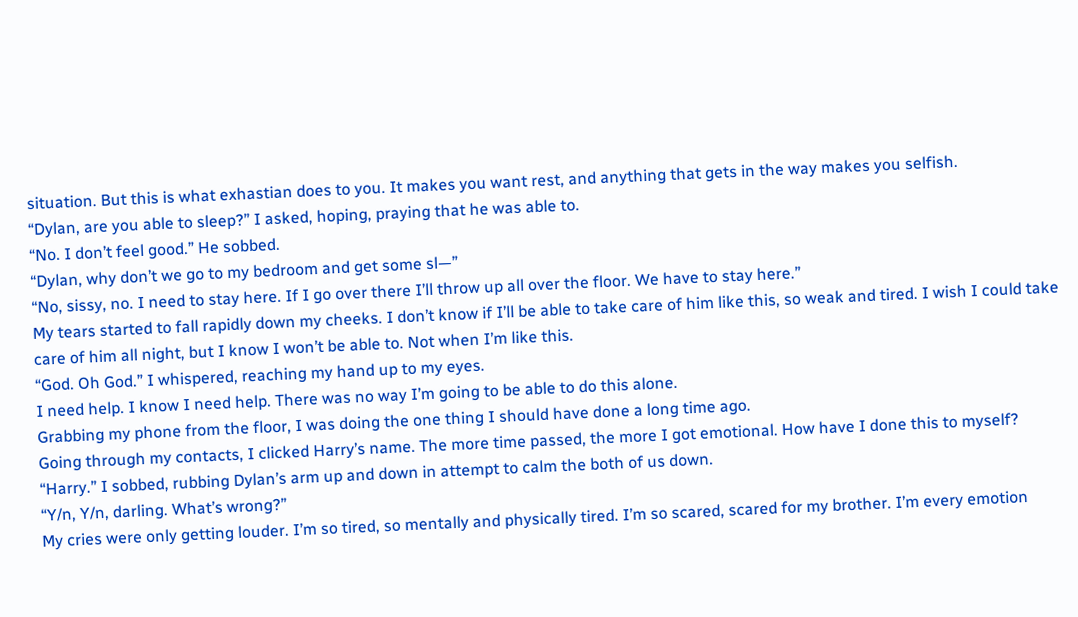situation. But this is what exhastian does to you. It makes you want rest, and anything that gets in the way makes you selfish.
“Dylan, are you able to sleep?” I asked, hoping, praying that he was able to.
“No. I don’t feel good.” He sobbed.
“Dylan, why don’t we go to my bedroom and get some sl—”
“No, sissy, no. I need to stay here. If I go over there I’ll throw up all over the floor. We have to stay here.”
My tears started to fall rapidly down my cheeks. I don’t know if I’ll be able to take care of him like this, so weak and tired. I wish I could take care of him all night, but I know I won’t be able to. Not when I’m like this.
“God. Oh God.” I whispered, reaching my hand up to my eyes.
I need help. I know I need help. There was no way I’m going to be able to do this alone.
Grabbing my phone from the floor, I was doing the one thing I should have done a long time ago.
Going through my contacts, I clicked Harry’s name. The more time passed, the more I got emotional. How have I done this to myself?
“Harry.” I sobbed, rubbing Dylan’s arm up and down in attempt to calm the both of us down.
“Y/n, Y/n, darling. What’s wrong?”
My cries were only getting louder. I’m so tired, so mentally and physically tired. I’m so scared, scared for my brother. I’m every emotion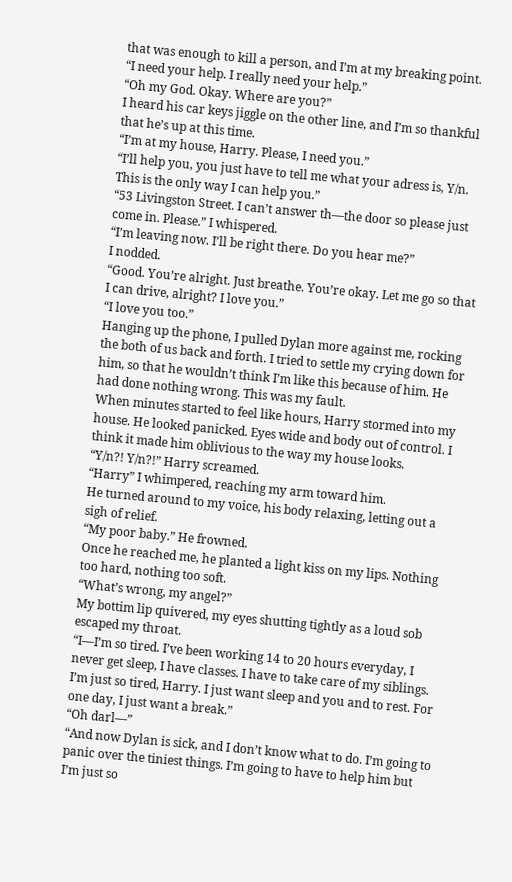that was enough to kill a person, and I’m at my breaking point.
“I need your help. I really need your help.”
“Oh my God. Okay. Where are you?”
I heard his car keys jiggle on the other line, and I’m so thankful that he’s up at this time.
“I’m at my house, Harry. Please, I need you.”
“I’ll help you, you just have to tell me what your adress is, Y/n. This is the only way I can help you.”
“53 Livingston Street. I can’t answer th—the door so please just come in. Please.” I whispered.
“I’m leaving now. I’ll be right there. Do you hear me?”
I nodded.
“Good. You’re alright. Just breathe. You’re okay. Let me go so that I can drive, alright? I love you.”
“I love you too.”
Hanging up the phone, I pulled Dylan more against me, rocking the both of us back and forth. I tried to settle my crying down for him, so that he wouldn’t think I’m like this because of him. He had done nothing wrong. This was my fault.
When minutes started to feel like hours, Harry stormed into my house. He looked panicked. Eyes wide and body out of control. I think it made him oblivious to the way my house looks.
“Y/n?! Y/n?!” Harry screamed.
“Harry” I whimpered, reaching my arm toward him.
He turned around to my voice, his body relaxing, letting out a sigh of relief.
“My poor baby.” He frowned.
Once he reached me, he planted a light kiss on my lips. Nothing too hard, nothing too soft.
“What’s wrong, my angel?”
My bottim lip quivered, my eyes shutting tightly as a loud sob escaped my throat.
“I—I’m so tired. I’ve been working 14 to 20 hours everyday, I never get sleep, I have classes. I have to take care of my siblings. I’m just so tired, Harry. I just want sleep and you and to rest. For one day, I just want a break.”
“Oh darl—”
“And now Dylan is sick, and I don’t know what to do. I’m going to panic over the tiniest things. I’m going to have to help him but I’m just so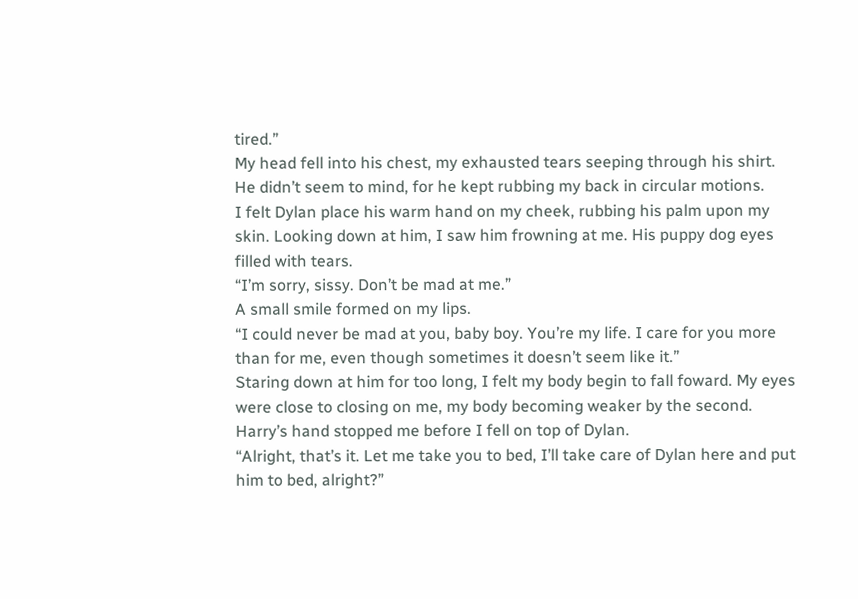tired.”
My head fell into his chest, my exhausted tears seeping through his shirt. He didn’t seem to mind, for he kept rubbing my back in circular motions.
I felt Dylan place his warm hand on my cheek, rubbing his palm upon my skin. Looking down at him, I saw him frowning at me. His puppy dog eyes filled with tears.
“I’m sorry, sissy. Don’t be mad at me.”
A small smile formed on my lips.
“I could never be mad at you, baby boy. You’re my life. I care for you more than for me, even though sometimes it doesn’t seem like it.”
Staring down at him for too long, I felt my body begin to fall foward. My eyes were close to closing on me, my body becoming weaker by the second.
Harry’s hand stopped me before I fell on top of Dylan.
“Alright, that’s it. Let me take you to bed, I’ll take care of Dylan here and put him to bed, alright?”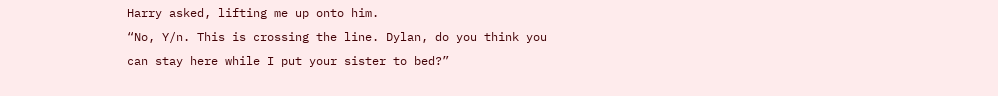Harry asked, lifting me up onto him.
“No, Y/n. This is crossing the line. Dylan, do you think you can stay here while I put your sister to bed?”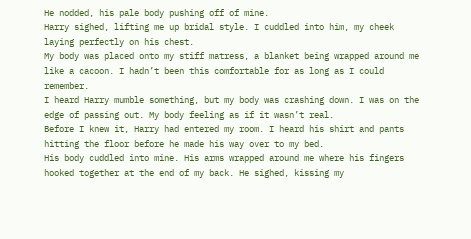He nodded, his pale body pushing off of mine.
Harry sighed, lifting me up bridal style. I cuddled into him, my cheek laying perfectly on his chest.
My body was placed onto my stiff matress, a blanket being wrapped around me like a cacoon. I hadn’t been this comfortable for as long as I could remember.
I heard Harry mumble something, but my body was crashing down. I was on the edge of passing out. My body feeling as if it wasn’t real.
Before I knew it, Harry had entered my room. I heard his shirt and pants hitting the floor before he made his way over to my bed.
His body cuddled into mine. His arms wrapped around me where his fingers hooked together at the end of my back. He sighed, kissing my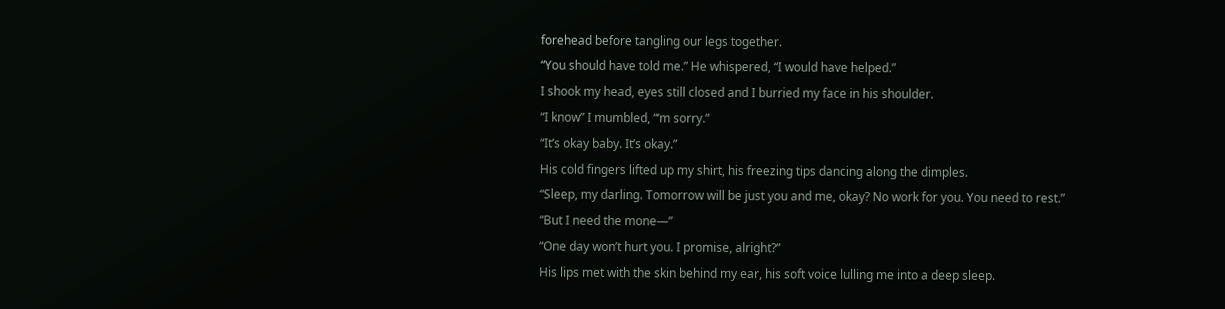forehead before tangling our legs together.
“You should have told me.” He whispered, “I would have helped.”
I shook my head, eyes still closed and I burried my face in his shoulder.
“I know” I mumbled, “‘m sorry.”
“It’s okay baby. It’s okay.”
His cold fingers lifted up my shirt, his freezing tips dancing along the dimples.
“Sleep, my darling. Tomorrow will be just you and me, okay? No work for you. You need to rest.”
“But I need the mone—”
“One day won’t hurt you. I promise, alright?”
His lips met with the skin behind my ear, his soft voice lulling me into a deep sleep.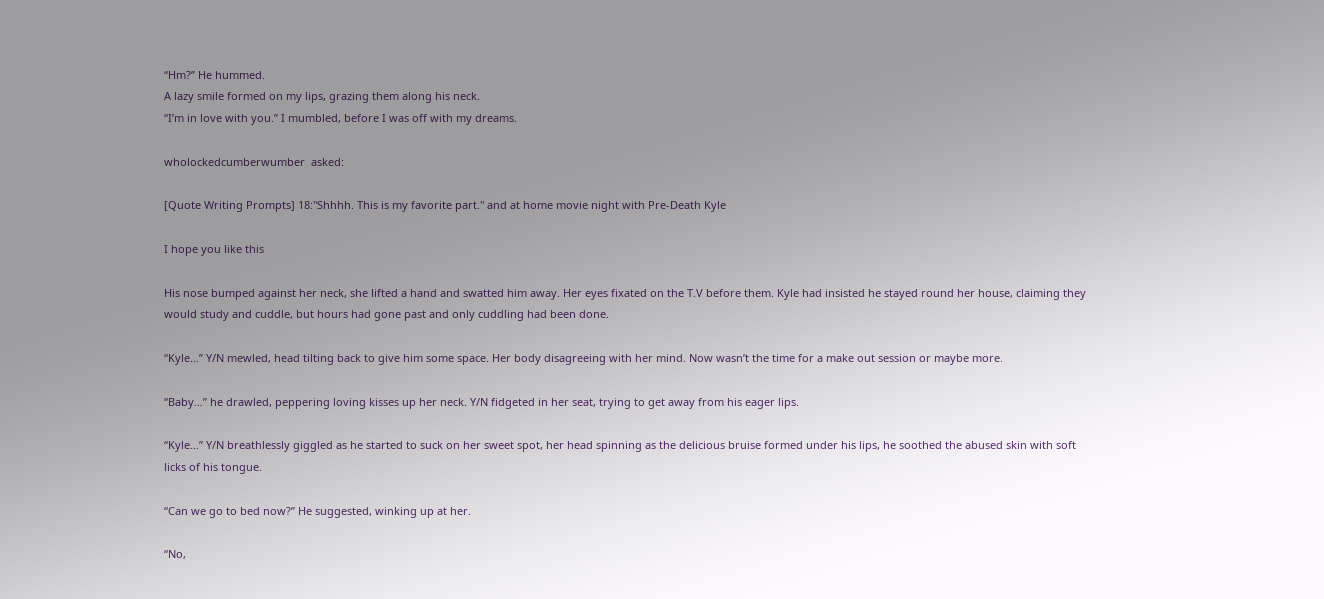“Hm?” He hummed.
A lazy smile formed on my lips, grazing them along his neck.
“I’m in love with you.” I mumbled, before I was off with my dreams.

wholockedcumberwumber  asked:

[Quote Writing Prompts] 18:"Shhhh. This is my favorite part." and at home movie night with Pre-Death Kyle

I hope you like this

His nose bumped against her neck, she lifted a hand and swatted him away. Her eyes fixated on the T.V before them. Kyle had insisted he stayed round her house, claiming they would study and cuddle, but hours had gone past and only cuddling had been done.

“Kyle…” Y/N mewled, head tilting back to give him some space. Her body disagreeing with her mind. Now wasn’t the time for a make out session or maybe more.

“Baby…” he drawled, peppering loving kisses up her neck. Y/N fidgeted in her seat, trying to get away from his eager lips.

“Kyle…” Y/N breathlessly giggled as he started to suck on her sweet spot, her head spinning as the delicious bruise formed under his lips, he soothed the abused skin with soft licks of his tongue.

“Can we go to bed now?” He suggested, winking up at her.

“No,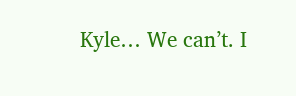Kyle… We can’t. I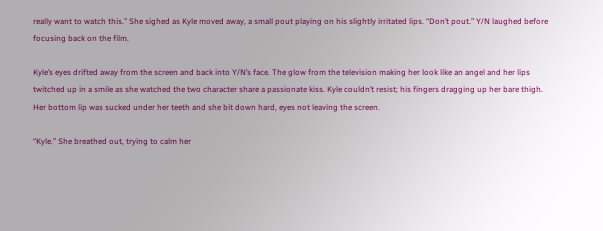really want to watch this.” She sighed as Kyle moved away, a small pout playing on his slightly irritated lips. “Don’t pout.” Y/N laughed before focusing back on the film.

Kyle’s eyes drifted away from the screen and back into Y/N’s face. The glow from the television making her look like an angel and her lips twitched up in a smile as she watched the two character share a passionate kiss. Kyle couldn’t resist; his fingers dragging up her bare thigh. Her bottom lip was sucked under her teeth and she bit down hard, eyes not leaving the screen.

“Kyle.” She breathed out, trying to calm her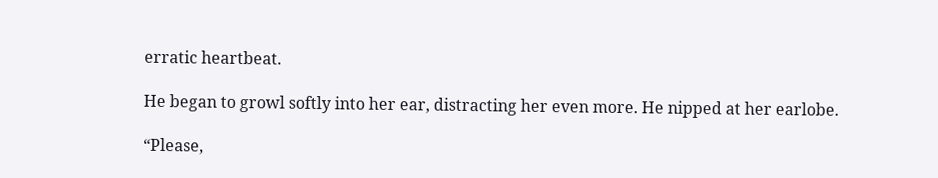erratic heartbeat.

He began to growl softly into her ear, distracting her even more. He nipped at her earlobe.

“Please,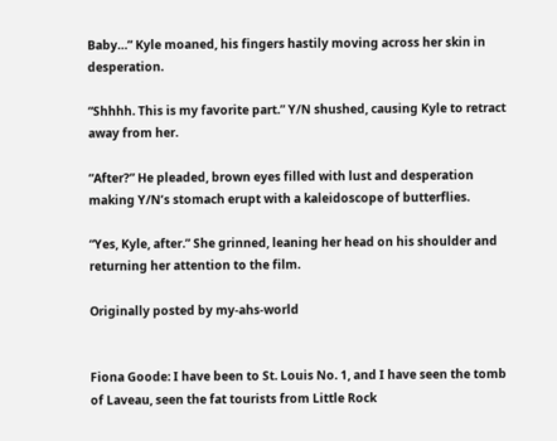Baby…” Kyle moaned, his fingers hastily moving across her skin in desperation.

“Shhhh. This is my favorite part.” Y/N shushed, causing Kyle to retract away from her.

“After?” He pleaded, brown eyes filled with lust and desperation making Y/N’s stomach erupt with a kaleidoscope of butterflies.

“Yes, Kyle, after.” She grinned, leaning her head on his shoulder and returning her attention to the film.

Originally posted by my-ahs-world


Fiona Goode: I have been to St. Louis No. 1, and I have seen the tomb of Laveau, seen the fat tourists from Little Rock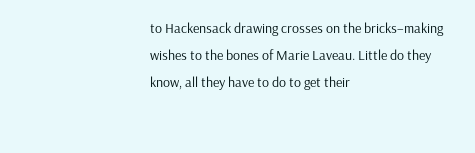to Hackensack drawing crosses on the bricks–making wishes to the bones of Marie Laveau. Little do they know, all they have to do to get their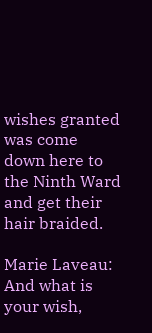wishes granted was come down here to the Ninth Ward and get their hair braided.

Marie Laveau: And what is your wish,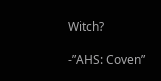Witch?

-”AHS: Coven”